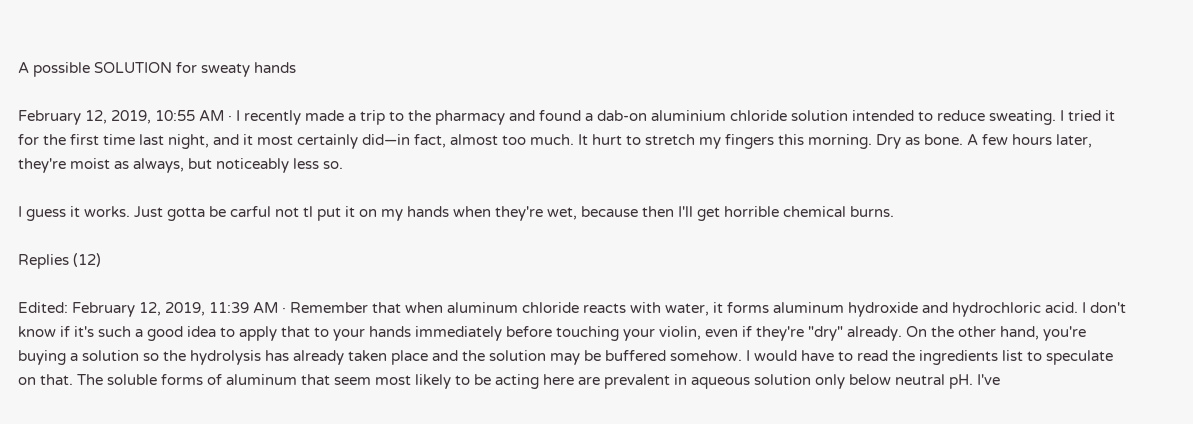A possible SOLUTION for sweaty hands

February 12, 2019, 10:55 AM · I recently made a trip to the pharmacy and found a dab-on aluminium chloride solution intended to reduce sweating. I tried it for the first time last night, and it most certainly did—in fact, almost too much. It hurt to stretch my fingers this morning. Dry as bone. A few hours later, they're moist as always, but noticeably less so.

I guess it works. Just gotta be carful not tl put it on my hands when they're wet, because then I'll get horrible chemical burns.

Replies (12)

Edited: February 12, 2019, 11:39 AM · Remember that when aluminum chloride reacts with water, it forms aluminum hydroxide and hydrochloric acid. I don't know if it's such a good idea to apply that to your hands immediately before touching your violin, even if they're "dry" already. On the other hand, you're buying a solution so the hydrolysis has already taken place and the solution may be buffered somehow. I would have to read the ingredients list to speculate on that. The soluble forms of aluminum that seem most likely to be acting here are prevalent in aqueous solution only below neutral pH. I've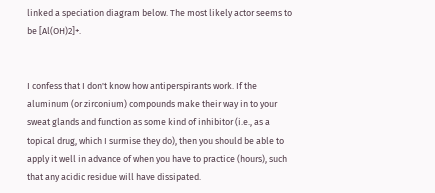linked a speciation diagram below. The most likely actor seems to be [Al(OH)2]+.


I confess that I don't know how antiperspirants work. If the aluminum (or zirconium) compounds make their way in to your sweat glands and function as some kind of inhibitor (i.e., as a topical drug, which I surmise they do), then you should be able to apply it well in advance of when you have to practice (hours), such that any acidic residue will have dissipated.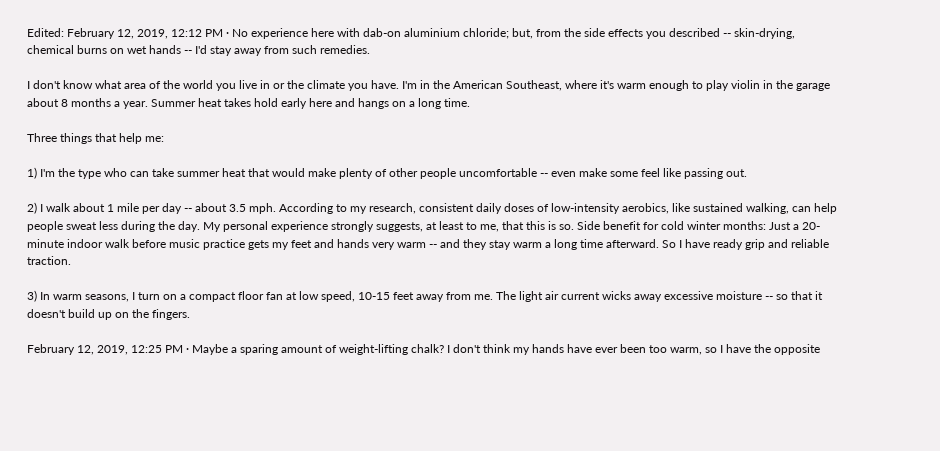Edited: February 12, 2019, 12:12 PM · No experience here with dab-on aluminium chloride; but, from the side effects you described -- skin-drying, chemical burns on wet hands -- I'd stay away from such remedies.

I don't know what area of the world you live in or the climate you have. I'm in the American Southeast, where it's warm enough to play violin in the garage about 8 months a year. Summer heat takes hold early here and hangs on a long time.

Three things that help me:

1) I'm the type who can take summer heat that would make plenty of other people uncomfortable -- even make some feel like passing out.

2) I walk about 1 mile per day -- about 3.5 mph. According to my research, consistent daily doses of low-intensity aerobics, like sustained walking, can help people sweat less during the day. My personal experience strongly suggests, at least to me, that this is so. Side benefit for cold winter months: Just a 20-minute indoor walk before music practice gets my feet and hands very warm -- and they stay warm a long time afterward. So I have ready grip and reliable traction.

3) In warm seasons, I turn on a compact floor fan at low speed, 10-15 feet away from me. The light air current wicks away excessive moisture -- so that it doesn't build up on the fingers.

February 12, 2019, 12:25 PM · Maybe a sparing amount of weight-lifting chalk? I don't think my hands have ever been too warm, so I have the opposite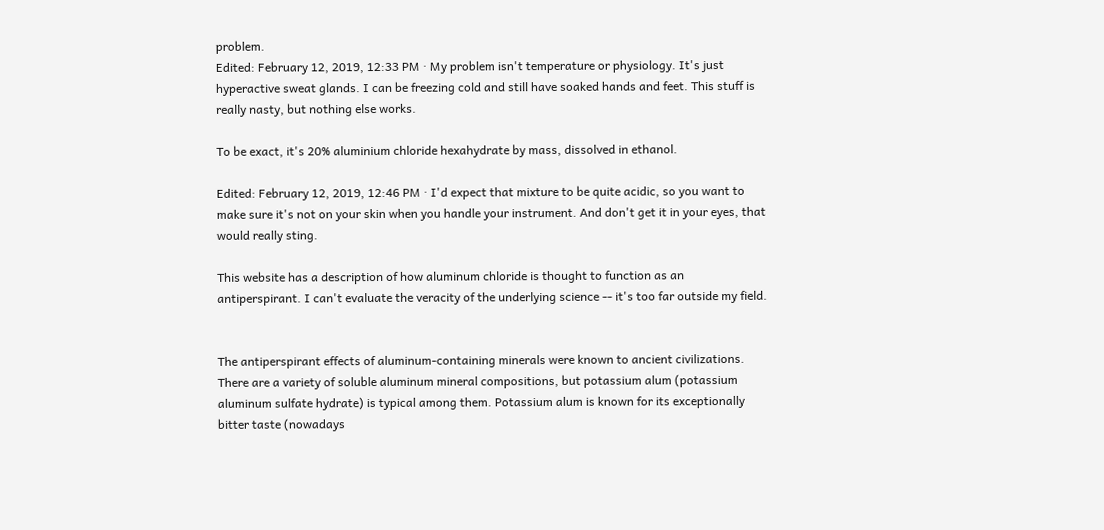problem.
Edited: February 12, 2019, 12:33 PM · My problem isn't temperature or physiology. It's just hyperactive sweat glands. I can be freezing cold and still have soaked hands and feet. This stuff is really nasty, but nothing else works.

To be exact, it's 20% aluminium chloride hexahydrate by mass, dissolved in ethanol.

Edited: February 12, 2019, 12:46 PM · I'd expect that mixture to be quite acidic, so you want to make sure it's not on your skin when you handle your instrument. And don't get it in your eyes, that would really sting.

This website has a description of how aluminum chloride is thought to function as an antiperspirant. I can't evaluate the veracity of the underlying science -- it's too far outside my field.


The antiperspirant effects of aluminum-containing minerals were known to ancient civilizations. There are a variety of soluble aluminum mineral compositions, but potassium alum (potassium aluminum sulfate hydrate) is typical among them. Potassium alum is known for its exceptionally bitter taste (nowadays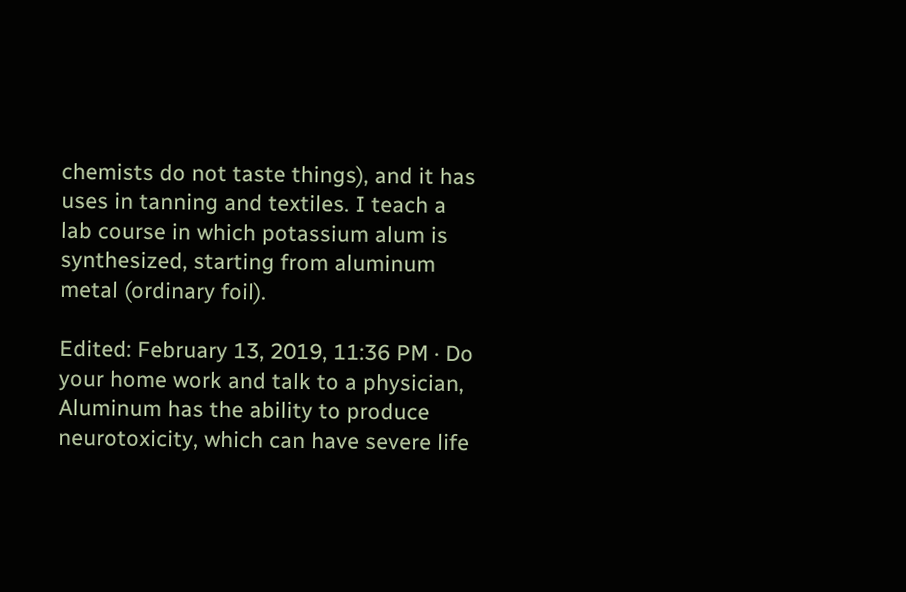chemists do not taste things), and it has uses in tanning and textiles. I teach a lab course in which potassium alum is synthesized, starting from aluminum metal (ordinary foil).

Edited: February 13, 2019, 11:36 PM · Do your home work and talk to a physician, Aluminum has the ability to produce neurotoxicity, which can have severe life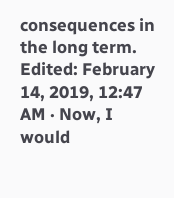consequences in the long term.
Edited: February 14, 2019, 12:47 AM · Now, I would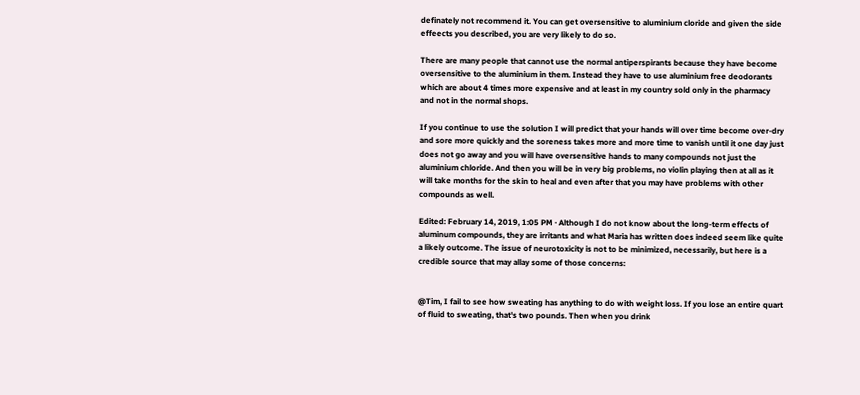definately not recommend it. You can get oversensitive to aluminium cloride and given the side effeects you described, you are very likely to do so.

There are many people that cannot use the normal antiperspirants because they have become oversensitive to the aluminium in them. Instead they have to use aluminium free deodorants which are about 4 times more expensive and at least in my country sold only in the pharmacy and not in the normal shops.

If you continue to use the solution I will predict that your hands will over time become over-dry and sore more quickly and the soreness takes more and more time to vanish until it one day just does not go away and you will have oversensitive hands to many compounds not just the aluminium chloride. And then you will be in very big problems, no violin playing then at all as it will take months for the skin to heal and even after that you may have problems with other compounds as well.

Edited: February 14, 2019, 1:05 PM · Although I do not know about the long-term effects of aluminum compounds, they are irritants and what Maria has written does indeed seem like quite a likely outcome. The issue of neurotoxicity is not to be minimized, necessarily, but here is a credible source that may allay some of those concerns:


@Tim, I fail to see how sweating has anything to do with weight loss. If you lose an entire quart of fluid to sweating, that's two pounds. Then when you drink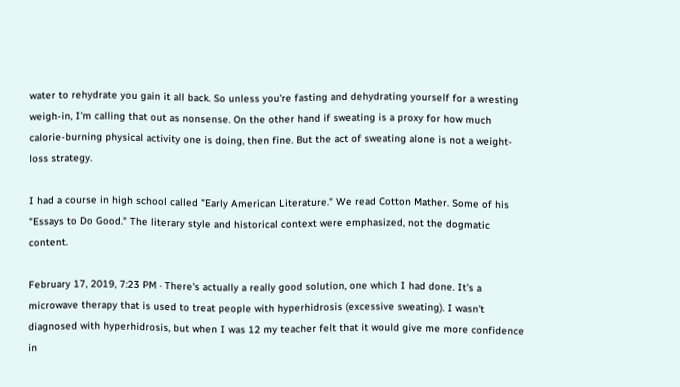water to rehydrate you gain it all back. So unless you're fasting and dehydrating yourself for a wresting weigh-in, I'm calling that out as nonsense. On the other hand if sweating is a proxy for how much calorie-burning physical activity one is doing, then fine. But the act of sweating alone is not a weight-loss strategy.

I had a course in high school called "Early American Literature." We read Cotton Mather. Some of his "Essays to Do Good." The literary style and historical context were emphasized, not the dogmatic content.

February 17, 2019, 7:23 PM · There's actually a really good solution, one which I had done. It's a microwave therapy that is used to treat people with hyperhidrosis (excessive sweating). I wasn't diagnosed with hyperhidrosis, but when I was 12 my teacher felt that it would give me more confidence in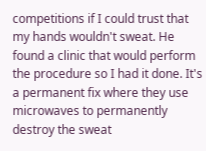competitions if I could trust that my hands wouldn't sweat. He found a clinic that would perform the procedure so I had it done. It's a permanent fix where they use microwaves to permanently destroy the sweat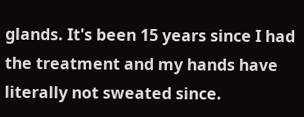glands. It's been 15 years since I had the treatment and my hands have literally not sweated since.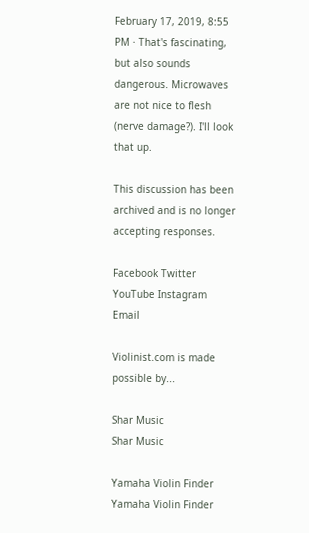February 17, 2019, 8:55 PM · That's fascinating, but also sounds dangerous. Microwaves are not nice to flesh (nerve damage?). I'll look that up.

This discussion has been archived and is no longer accepting responses.

Facebook Twitter YouTube Instagram Email

Violinist.com is made possible by...

Shar Music
Shar Music

Yamaha Violin Finder
Yamaha Violin Finder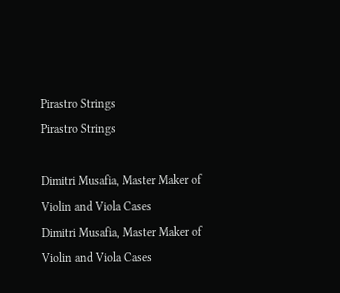Pirastro Strings
Pirastro Strings

Dimitri Musafia, Master Maker of Violin and Viola Cases
Dimitri Musafia, Master Maker of Violin and Viola Cases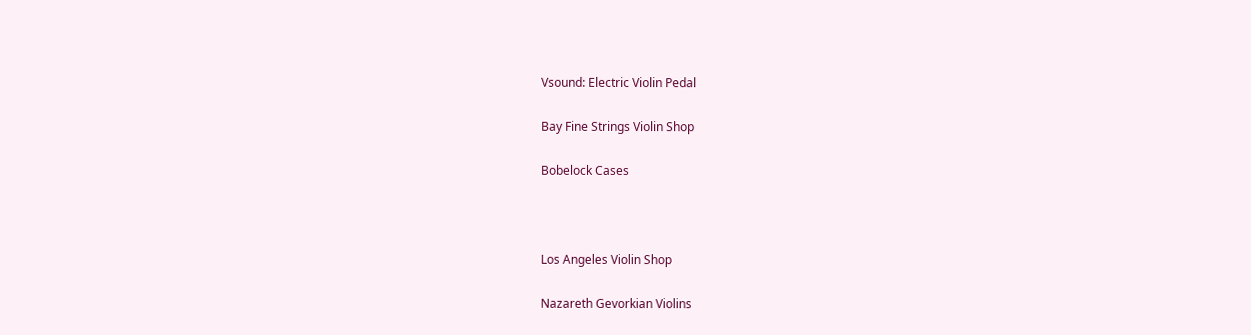Vsound: Electric Violin Pedal

Bay Fine Strings Violin Shop

Bobelock Cases



Los Angeles Violin Shop

Nazareth Gevorkian Violins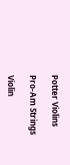Potter Violins

Pro-Am Strings

Violin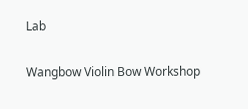Lab

Wangbow Violin Bow Workshop